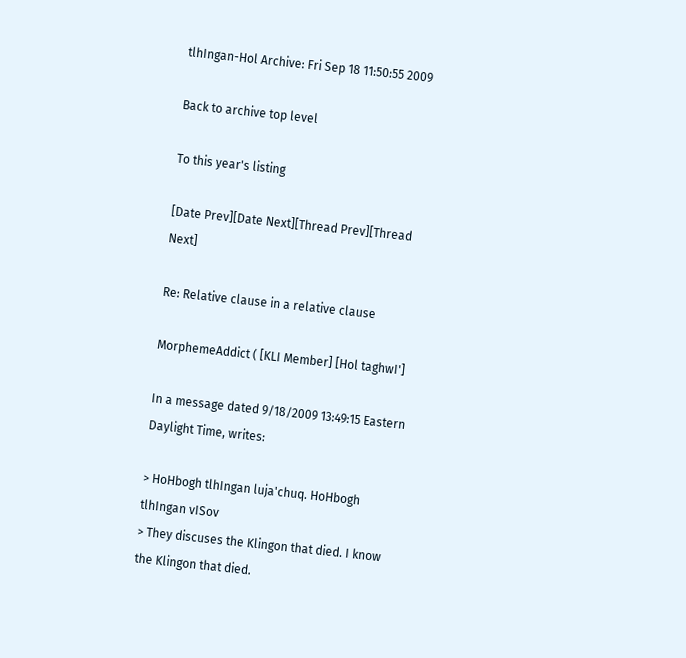tlhIngan-Hol Archive: Fri Sep 18 11:50:55 2009

Back to archive top level

To this year's listing

[Date Prev][Date Next][Thread Prev][Thread Next]

Re: Relative clause in a relative clause

MorphemeAddict ( [KLI Member] [Hol taghwI']

In a message dated 9/18/2009 13:49:15 Eastern Daylight Time, writes:

> HoHbogh tlhIngan luja'chuq. HoHbogh tlhIngan vISov
> They discuses the Klingon that died. I know the Klingon that died.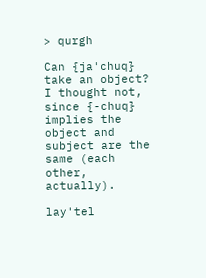> qurgh

Can {ja'chuq} take an object?  I thought not, since {-chuq} implies the
object and subject are the same (each other, actually).

lay'tel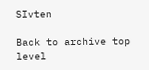SIvten

Back to archive top level